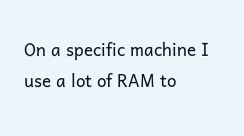On a specific machine I use a lot of RAM to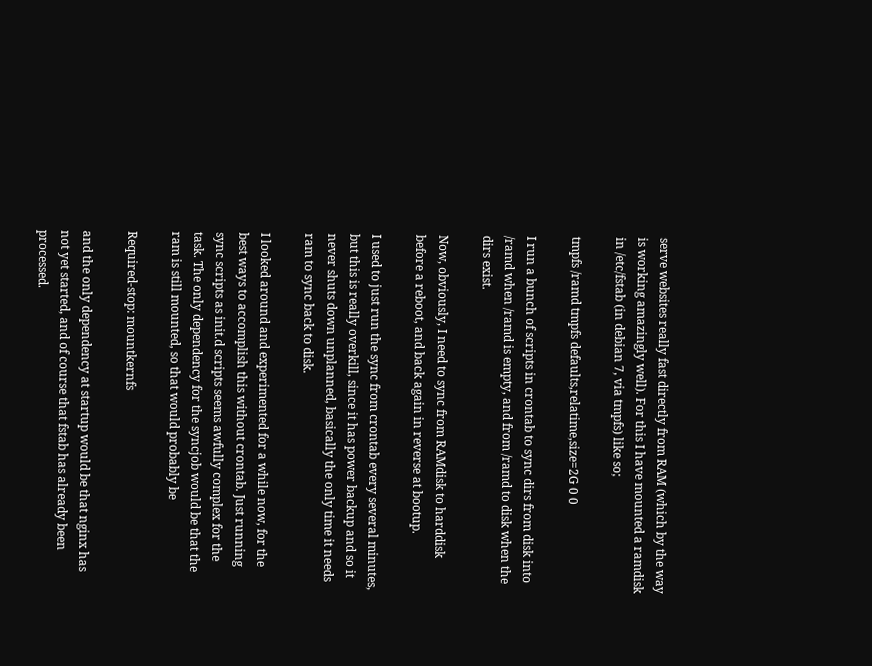serve websites really fast directly from RAM (which by the way is working amazingly well). For this I have mounted a ramdisk in /etc/fstab (in debian 7, via tmpfs) like so;

tmpfs /ramd tmpfs defaults,relatime,size=2G 0 0

I run a bunch of scripts in crontab to sync dirs from disk into /ramd when /ramd is empty, and from /ramd to disk when the dirs exist.

Now, obviously, I need to sync from RAMdisk to harddisk before a reboot, and back again in reverse at bootup.

I used to just run the sync from crontab every several minutes, but this is really overkill, since it has power backup and so it never shuts down unplanned, basically the only time it needs ram to sync back to disk.

I looked around and experimented for a while now, for the best ways to accomplish this without crontab. Just running sync scripts as init.d scripts seems awfully complex for the task. The only dependency for the syncjob would be that the ram is still mounted, so that would probably be

Required-stop: mountkernfs

and the only dependency at startup would be that nginx has not yet started, and of course that fstab has already been processed.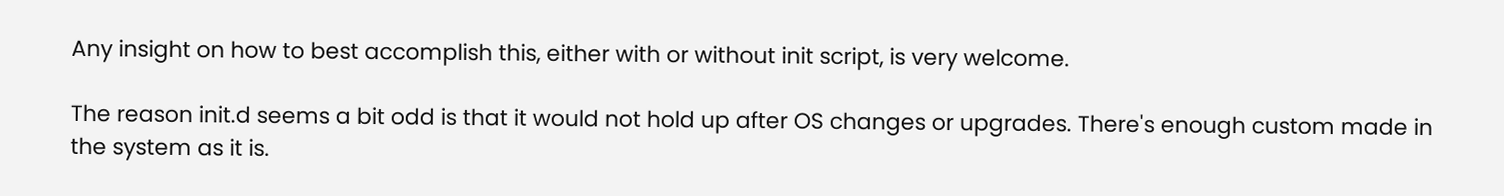Any insight on how to best accomplish this, either with or without init script, is very welcome.

The reason init.d seems a bit odd is that it would not hold up after OS changes or upgrades. There's enough custom made in the system as it is.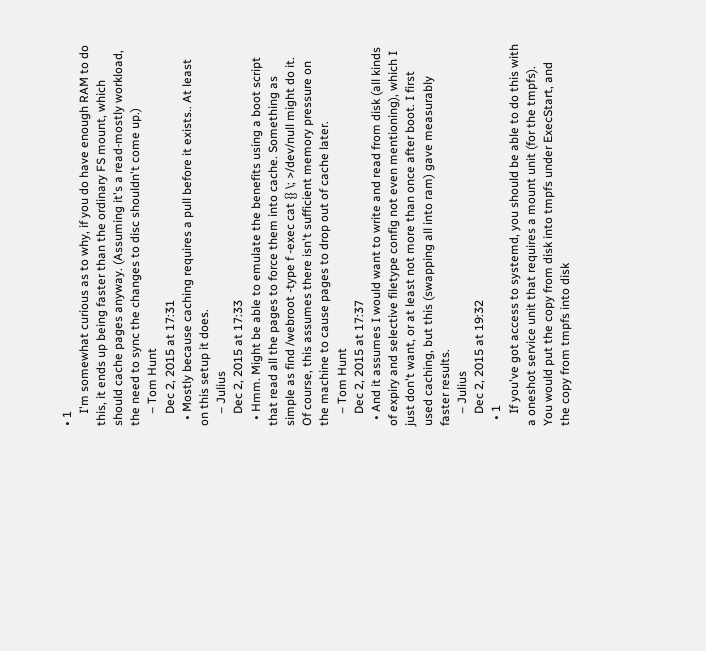• 1
    I'm somewhat curious as to why, if you do have enough RAM to do this, it ends up being faster than the ordinary FS mount, which should cache pages anyway. (Assuming it's a read-mostly workload, the need to sync the changes to disc shouldn't come up.)
    – Tom Hunt
    Dec 2, 2015 at 17:31
  • Mostly because caching requires a pull before it exists.. At least on this setup it does.
    – Julius
    Dec 2, 2015 at 17:33
  • Hmm. Might be able to emulate the benefits using a boot script that read all the pages to force them into cache. Something as simple as find /webroot -type f -exec cat {} \; >/dev/null might do it. Of course, this assumes there isn't sufficient memory pressure on the machine to cause pages to drop out of cache later.
    – Tom Hunt
    Dec 2, 2015 at 17:37
  • And it assumes I would want to write and read from disk (all kinds of expiry and selective filetype config not even mentioning), which I just don't want, or at least not more than once after boot. I first used caching, but this (swapping all into ram) gave measurably faster results.
    – Julius
    Dec 2, 2015 at 19:32
  • 1
    If you've got access to systemd, you should be able to do this with a oneshot service unit that requires a mount unit (for the tmpfs). You would put the copy from disk into tmpfs under ExecStart, and the copy from tmpfs into disk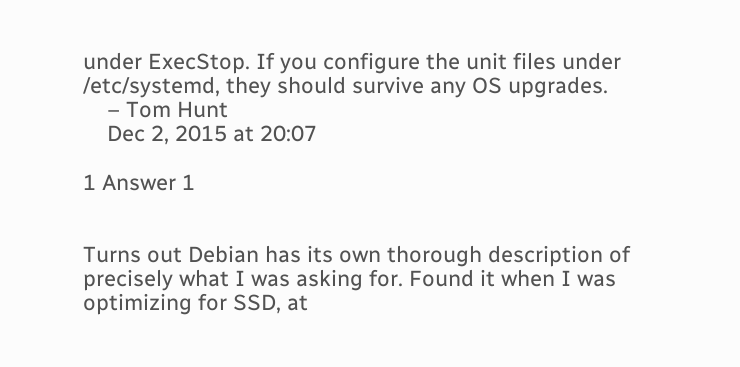under ExecStop. If you configure the unit files under /etc/systemd, they should survive any OS upgrades.
    – Tom Hunt
    Dec 2, 2015 at 20:07

1 Answer 1


Turns out Debian has its own thorough description of precisely what I was asking for. Found it when I was optimizing for SSD, at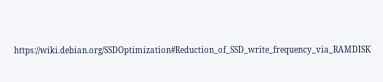https://wiki.debian.org/SSDOptimization#Reduction_of_SSD_write_frequency_via_RAMDISK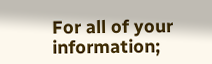For all of your information;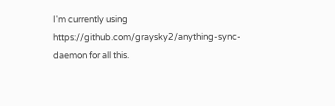I'm currently using https://github.com/graysky2/anything-sync-daemon for all this.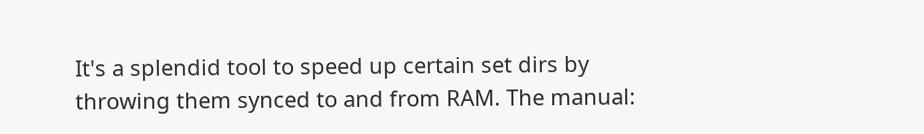It's a splendid tool to speed up certain set dirs by throwing them synced to and from RAM. The manual: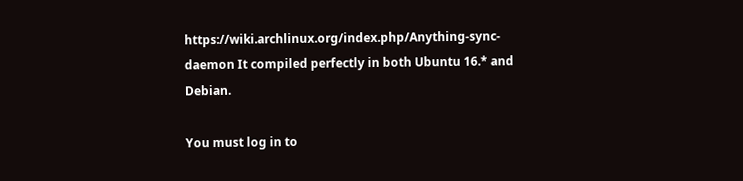https://wiki.archlinux.org/index.php/Anything-sync-daemon It compiled perfectly in both Ubuntu 16.* and Debian.

You must log in to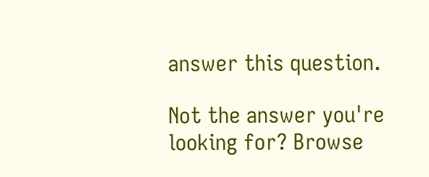answer this question.

Not the answer you're looking for? Browse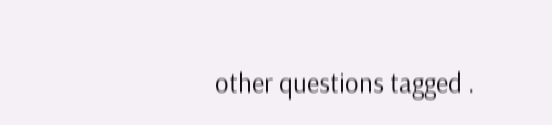other questions tagged .